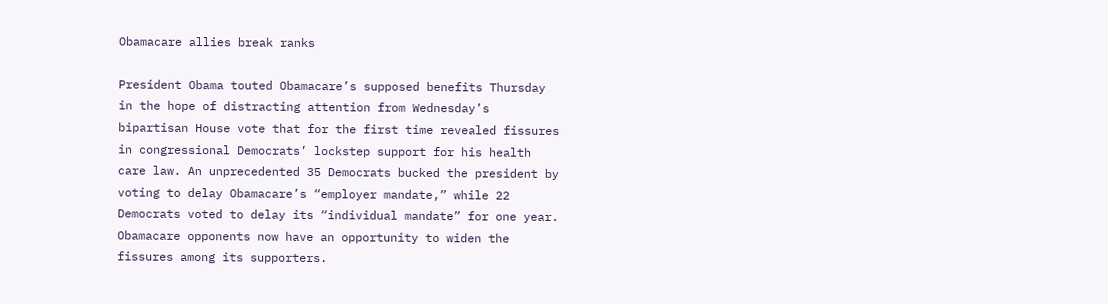Obamacare allies break ranks

President Obama touted Obamacare’s supposed benefits Thursday in the hope of distracting attention from Wednesday’s bipartisan House vote that for the first time revealed fissures in congressional Democrats’ lockstep support for his health care law. An unprecedented 35 Democrats bucked the president by voting to delay Obamacare’s “employer mandate,” while 22 Democrats voted to delay its “individual mandate” for one year. Obamacare opponents now have an opportunity to widen the fissures among its supporters.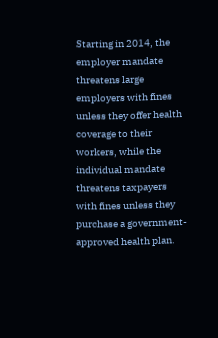Starting in 2014, the employer mandate threatens large employers with fines unless they offer health coverage to their workers, while the individual mandate threatens taxpayers with fines unless they purchase a government-approved health plan.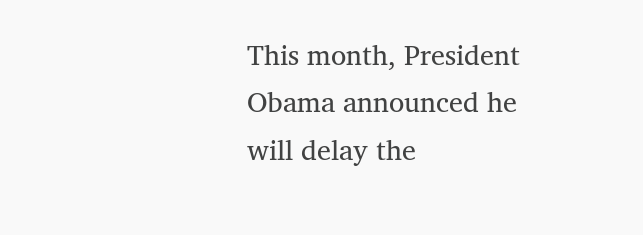This month, President Obama announced he will delay the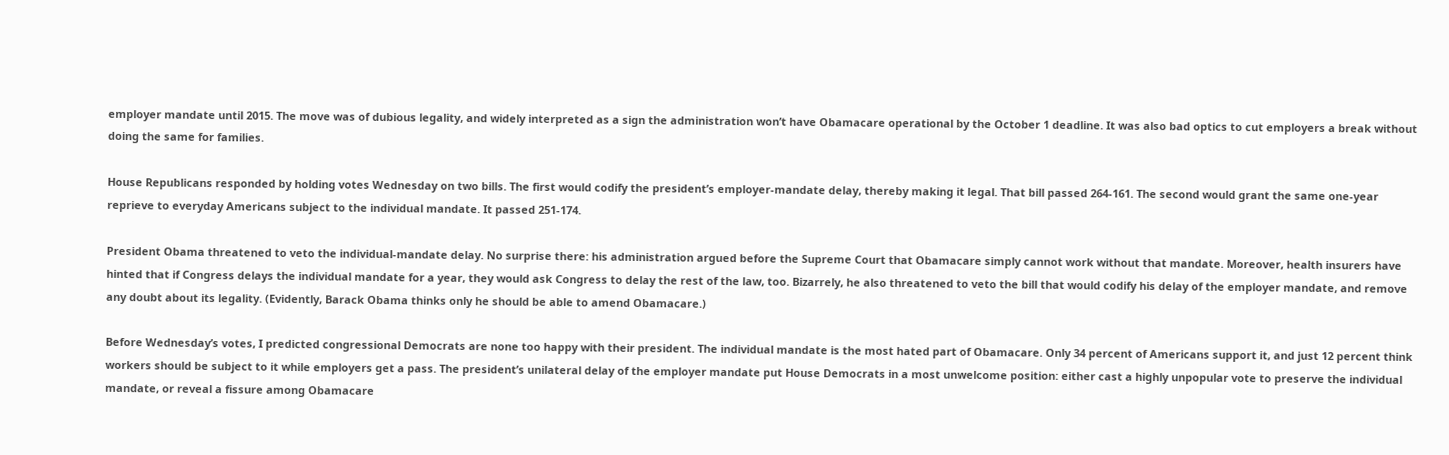employer mandate until 2015. The move was of dubious legality, and widely interpreted as a sign the administration won’t have Obamacare operational by the October 1 deadline. It was also bad optics to cut employers a break without doing the same for families.

House Republicans responded by holding votes Wednesday on two bills. The first would codify the president’s employer-mandate delay, thereby making it legal. That bill passed 264-161. The second would grant the same one-year reprieve to everyday Americans subject to the individual mandate. It passed 251-174.

President Obama threatened to veto the individual-mandate delay. No surprise there: his administration argued before the Supreme Court that Obamacare simply cannot work without that mandate. Moreover, health insurers have hinted that if Congress delays the individual mandate for a year, they would ask Congress to delay the rest of the law, too. Bizarrely, he also threatened to veto the bill that would codify his delay of the employer mandate, and remove any doubt about its legality. (Evidently, Barack Obama thinks only he should be able to amend Obamacare.)

Before Wednesday’s votes, I predicted congressional Democrats are none too happy with their president. The individual mandate is the most hated part of Obamacare. Only 34 percent of Americans support it, and just 12 percent think workers should be subject to it while employers get a pass. The president’s unilateral delay of the employer mandate put House Democrats in a most unwelcome position: either cast a highly unpopular vote to preserve the individual mandate, or reveal a fissure among Obamacare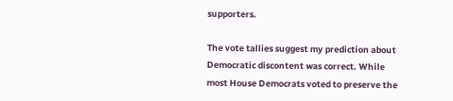supporters.

The vote tallies suggest my prediction about Democratic discontent was correct. While most House Democrats voted to preserve the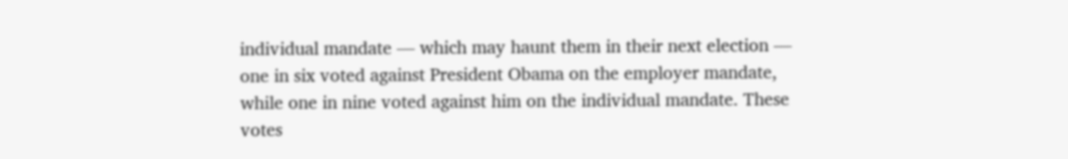individual mandate — which may haunt them in their next election — one in six voted against President Obama on the employer mandate, while one in nine voted against him on the individual mandate. These votes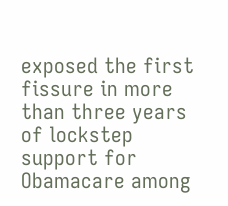exposed the first fissure in more than three years of lockstep support for Obamacare among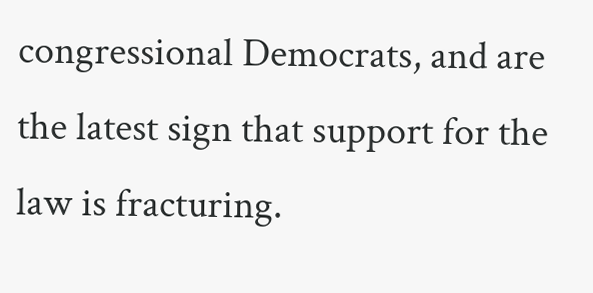congressional Democrats, and are the latest sign that support for the law is fracturing.